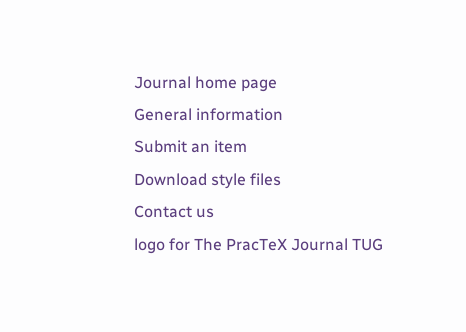Journal home page
General information
Submit an item
Download style files
Contact us
logo for The PracTeX Journal TUG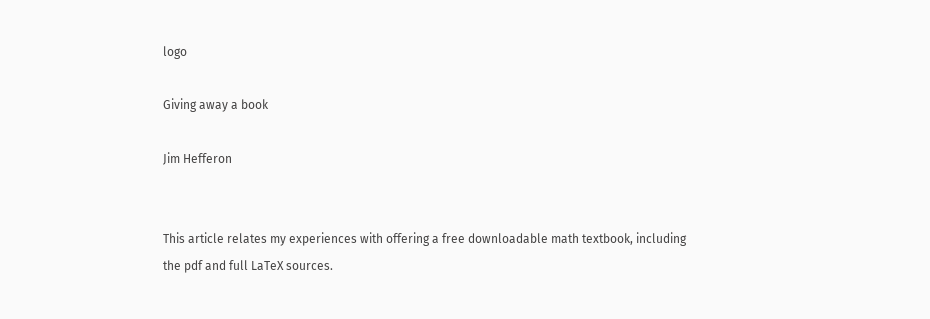logo

Giving away a book

Jim Hefferon


This article relates my experiences with offering a free downloadable math textbook, including the pdf and full LaTeX sources.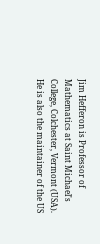Jim Hefferon is Professor of Mathematics at Saint Michael's College, Colchester, Vermont (USA). He is also the maintainer of the US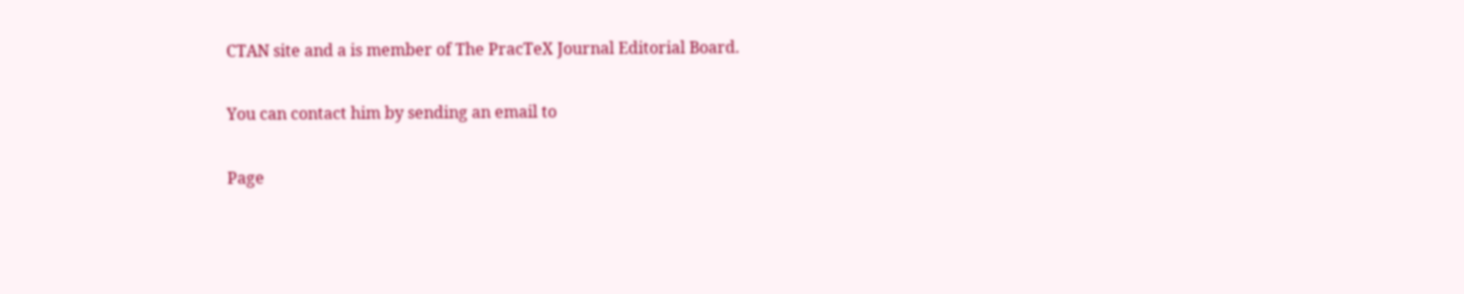CTAN site and a is member of The PracTeX Journal Editorial Board.

You can contact him by sending an email to

Page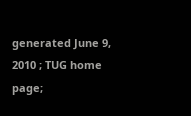generated June 9, 2010 ; TUG home page;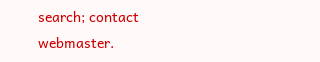search; contact webmaster.